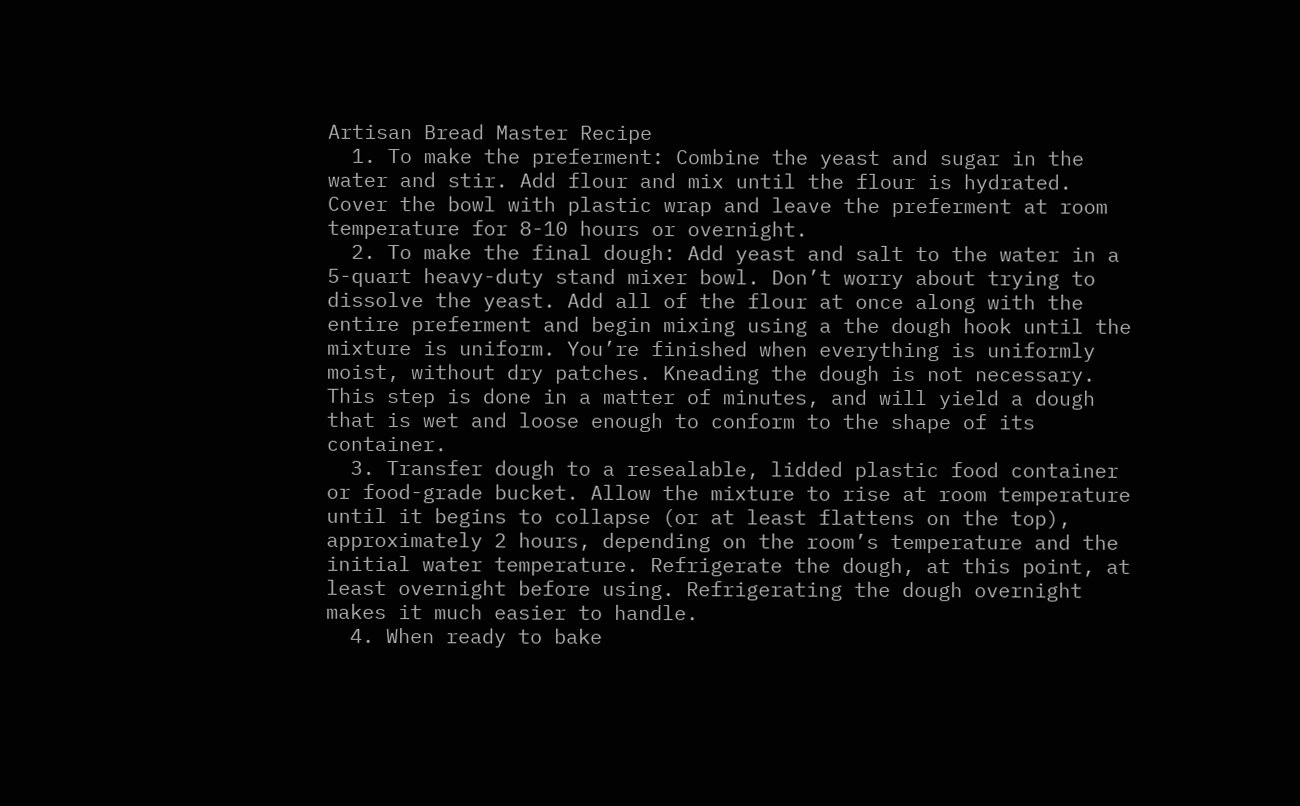Artisan Bread Master Recipe
  1. To make the preferment: Combine the yeast and sugar in the water and stir. Add flour and mix until the flour is hydrated. Cover the bowl with plastic wrap and leave the preferment at room temperature for 8-10 hours or overnight.
  2. To make the final dough: Add yeast and salt to the water in a 5-quart heavy-duty stand mixer bowl. Don’t worry about trying to dissolve the yeast. Add all of the flour at once along with the entire preferment and begin mixing using a the dough hook until the mixture is uniform. You’re finished when everything is uniformly moist, without dry patches. Kneading the dough is not necessary. This step is done in a matter of minutes, and will yield a dough that is wet and loose enough to conform to the shape of its container.
  3. Transfer dough to a resealable, lidded plastic food container or food-grade bucket. Allow the mixture to rise at room temperature until it begins to collapse (or at least flattens on the top), approximately 2 hours, depending on the room’s temperature and the initial water temperature. Refrigerate the dough, at this point, at least overnight before using. Refrigerating the dough overnight makes it much easier to handle.
  4. When ready to bake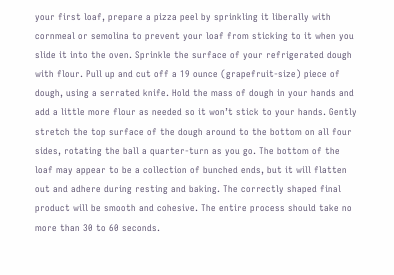your first loaf, prepare a pizza peel by sprinkling it liberally with cornmeal or semolina to prevent your loaf from sticking to it when you slide it into the oven. Sprinkle the surface of your refrigerated dough with flour. Pull up and cut off a 19 ounce (grapefruit-size) piece of dough, using a serrated knife. Hold the mass of dough in your hands and add a little more flour as needed so it won’t stick to your hands. Gently stretch the top surface of the dough around to the bottom on all four sides, rotating the ball a quarter-turn as you go. The bottom of the loaf may appear to be a collection of bunched ends, but it will flatten out and adhere during resting and baking. The correctly shaped final product will be smooth and cohesive. The entire process should take no more than 30 to 60 seconds.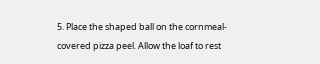5. Place the shaped ball on the cornmeal-covered pizza peel. Allow the loaf to rest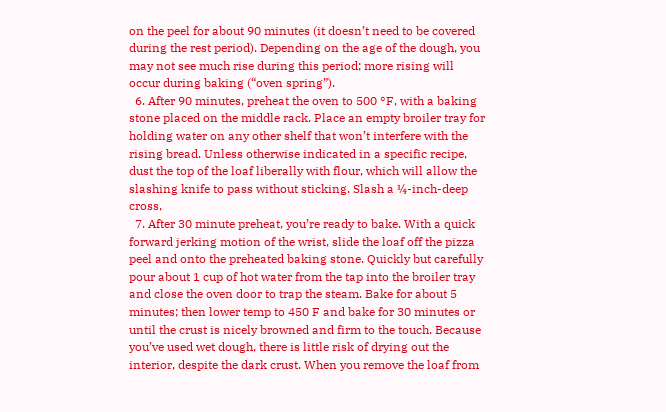on the peel for about 90 minutes (it doesn’t need to be covered during the rest period). Depending on the age of the dough, you may not see much rise during this period; more rising will occur during baking (“oven spring”).
  6. After 90 minutes, preheat the oven to 500 °F, with a baking stone placed on the middle rack. Place an empty broiler tray for holding water on any other shelf that won’t interfere with the rising bread. Unless otherwise indicated in a specific recipe, dust the top of the loaf liberally with flour, which will allow the slashing knife to pass without sticking. Slash a ¼-inch-deep cross,
  7. After 30 minute preheat, you’re ready to bake. With a quick forward jerking motion of the wrist, slide the loaf off the pizza peel and onto the preheated baking stone. Quickly but carefully pour about 1 cup of hot water from the tap into the broiler tray and close the oven door to trap the steam. Bake for about 5 minutes; then lower temp to 450 F and bake for 30 minutes or until the crust is nicely browned and firm to the touch. Because you’ve used wet dough, there is little risk of drying out the interior, despite the dark crust. When you remove the loaf from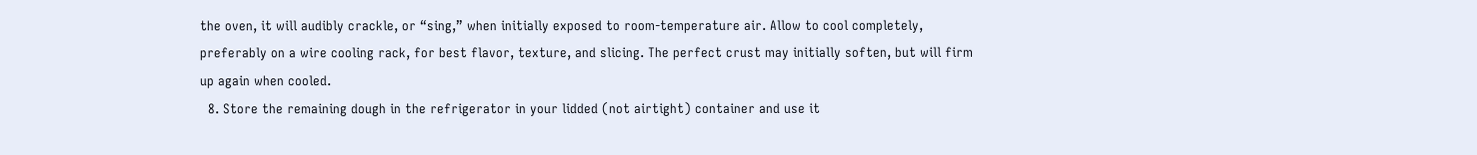the oven, it will audibly crackle, or “sing,” when initially exposed to room-temperature air. Allow to cool completely, preferably on a wire cooling rack, for best flavor, texture, and slicing. The perfect crust may initially soften, but will firm up again when cooled.
  8. Store the remaining dough in the refrigerator in your lidded (not airtight) container and use it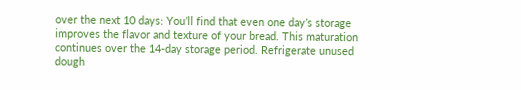over the next 10 days: You’ll find that even one day’s storage improves the flavor and texture of your bread. This maturation continues over the 14-day storage period. Refrigerate unused dough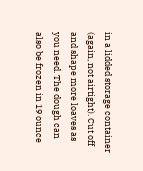in a lidded storage container (again, not airtight). Cut off and shape more loaves as you need. The dough can also be frozen in 19 ounce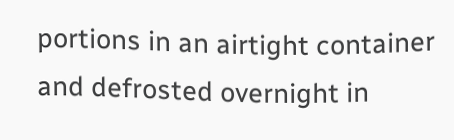portions in an airtight container and defrosted overnight in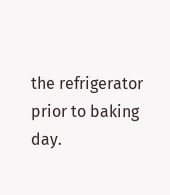the refrigerator prior to baking day.